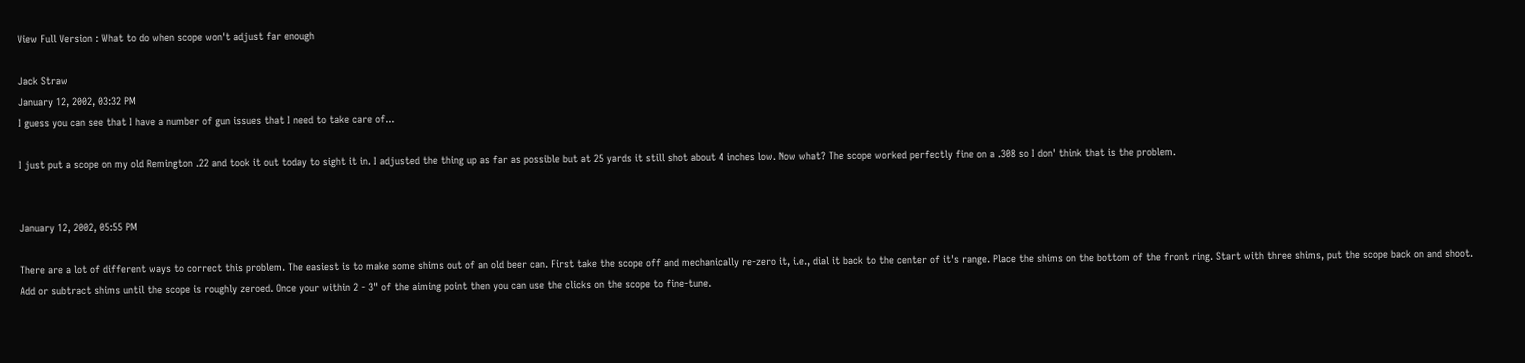View Full Version : What to do when scope won't adjust far enough

Jack Straw
January 12, 2002, 03:32 PM
I guess you can see that I have a number of gun issues that I need to take care of...

I just put a scope on my old Remington .22 and took it out today to sight it in. I adjusted the thing up as far as possible but at 25 yards it still shot about 4 inches low. Now what? The scope worked perfectly fine on a .308 so I don' think that is the problem.


January 12, 2002, 05:55 PM

There are a lot of different ways to correct this problem. The easiest is to make some shims out of an old beer can. First take the scope off and mechanically re-zero it, i.e., dial it back to the center of it's range. Place the shims on the bottom of the front ring. Start with three shims, put the scope back on and shoot. Add or subtract shims until the scope is roughly zeroed. Once your within 2 - 3" of the aiming point then you can use the clicks on the scope to fine-tune.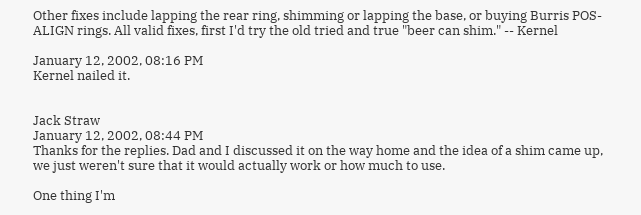Other fixes include lapping the rear ring, shimming or lapping the base, or buying Burris POS-ALIGN rings. All valid fixes, first I'd try the old tried and true "beer can shim." -- Kernel

January 12, 2002, 08:16 PM
Kernel nailed it.


Jack Straw
January 12, 2002, 08:44 PM
Thanks for the replies. Dad and I discussed it on the way home and the idea of a shim came up, we just weren't sure that it would actually work or how much to use.

One thing I'm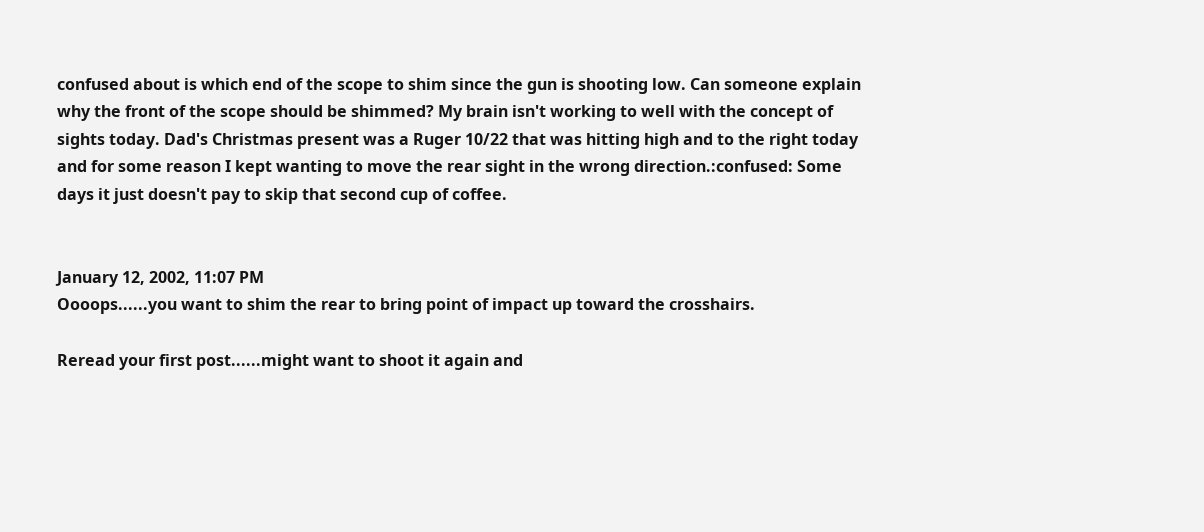confused about is which end of the scope to shim since the gun is shooting low. Can someone explain why the front of the scope should be shimmed? My brain isn't working to well with the concept of sights today. Dad's Christmas present was a Ruger 10/22 that was hitting high and to the right today and for some reason I kept wanting to move the rear sight in the wrong direction.:confused: Some days it just doesn't pay to skip that second cup of coffee.


January 12, 2002, 11:07 PM
Oooops......you want to shim the rear to bring point of impact up toward the crosshairs.

Reread your first post......might want to shoot it again and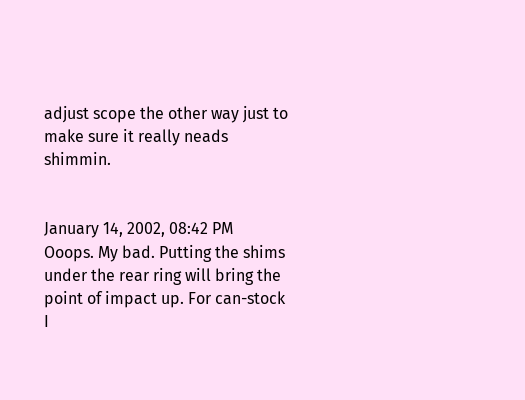adjust scope the other way just to make sure it really neads shimmin.


January 14, 2002, 08:42 PM
Ooops. My bad. Putting the shims under the rear ring will bring the point of impact up. For can-stock I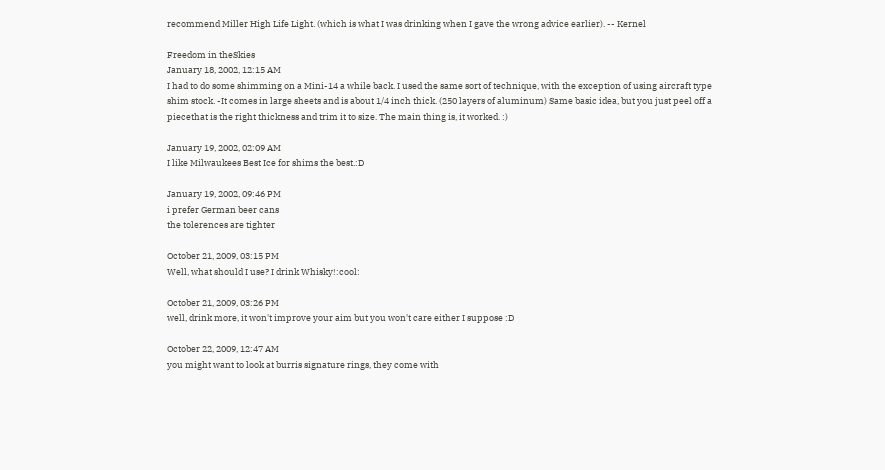recommend Miller High Life Light. (which is what I was drinking when I gave the wrong advice earlier). -- Kernel

Freedom in theSkies
January 18, 2002, 12:15 AM
I had to do some shimming on a Mini-14 a while back. I used the same sort of technique, with the exception of using aircraft type shim stock. -It comes in large sheets and is about 1/4 inch thick. (250 layers of aluminum) Same basic idea, but you just peel off a piecethat is the right thickness and trim it to size. The main thing is, it worked. :)

January 19, 2002, 02:09 AM
I like Milwaukees Best Ice for shims the best.:D

January 19, 2002, 09:46 PM
i prefer German beer cans
the tolerences are tighter

October 21, 2009, 03:15 PM
Well, what should I use? I drink Whisky!:cool:

October 21, 2009, 03:26 PM
well, drink more, it won't improve your aim but you won't care either I suppose :D

October 22, 2009, 12:47 AM
you might want to look at burris signature rings, they come with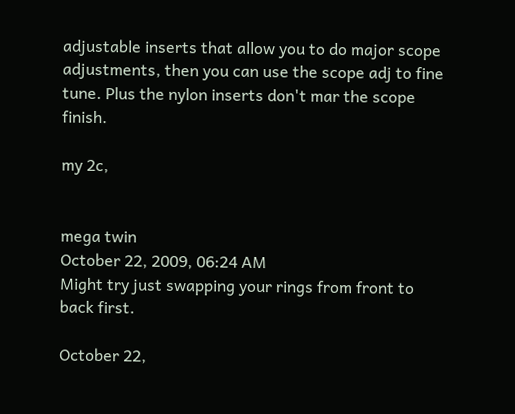adjustable inserts that allow you to do major scope adjustments, then you can use the scope adj to fine tune. Plus the nylon inserts don't mar the scope finish.

my 2c,


mega twin
October 22, 2009, 06:24 AM
Might try just swapping your rings from front to back first.

October 22,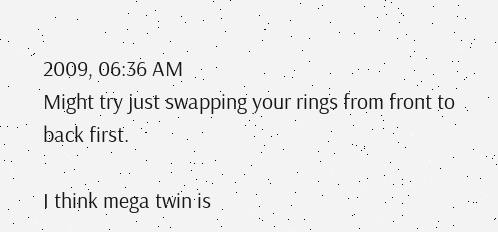2009, 06:36 AM
Might try just swapping your rings from front to back first.

I think mega twin is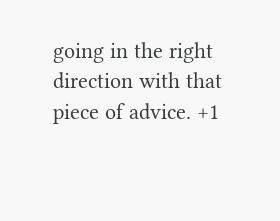going in the right direction with that piece of advice. +1